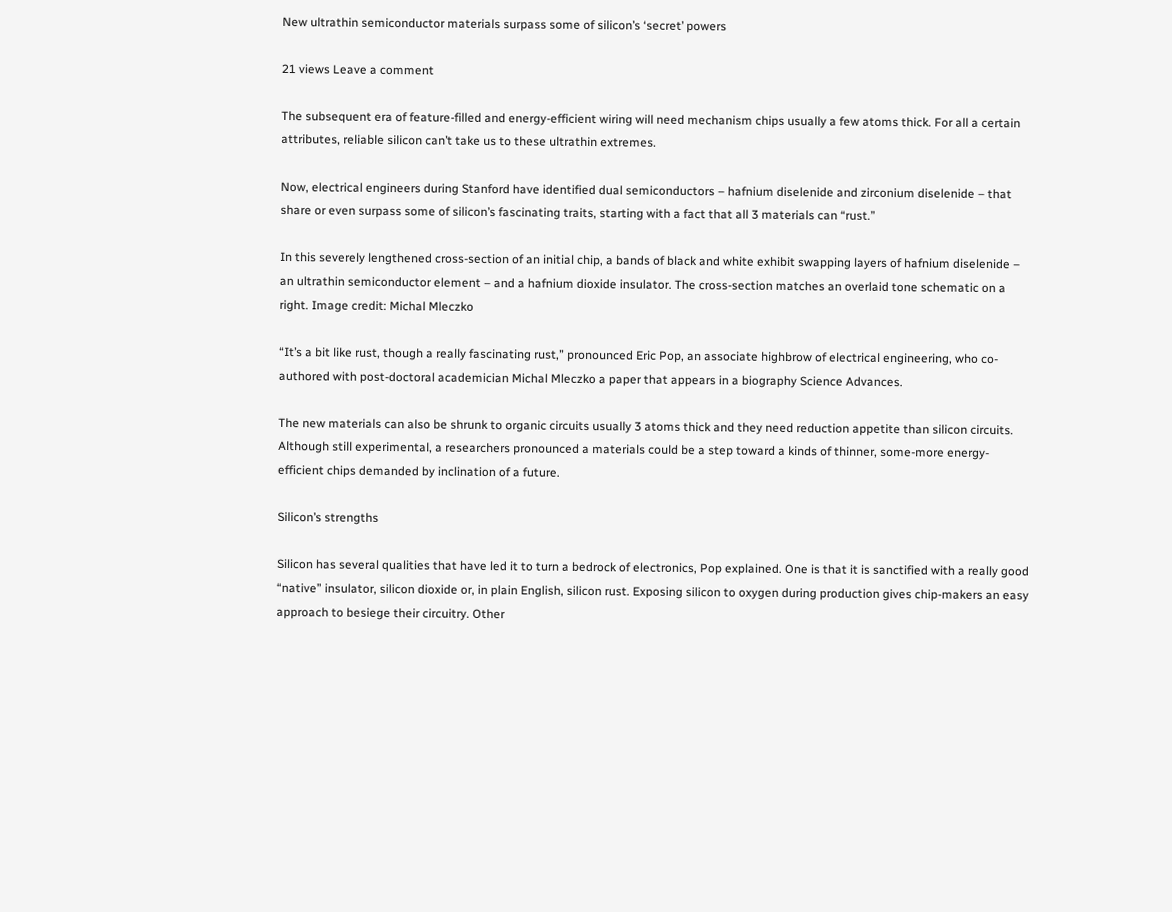New ultrathin semiconductor materials surpass some of silicon’s ‘secret’ powers

21 views Leave a comment

The subsequent era of feature-filled and energy-efficient wiring will need mechanism chips usually a few atoms thick. For all a certain attributes, reliable silicon can’t take us to these ultrathin extremes.

Now, electrical engineers during Stanford have identified dual semiconductors – hafnium diselenide and zirconium diselenide – that share or even surpass some of silicon’s fascinating traits, starting with a fact that all 3 materials can “rust.”

In this severely lengthened cross-section of an initial chip, a bands of black and white exhibit swapping layers of hafnium diselenide – an ultrathin semiconductor element – and a hafnium dioxide insulator. The cross-section matches an overlaid tone schematic on a right. Image credit: Michal Mleczko

“It’s a bit like rust, though a really fascinating rust,” pronounced Eric Pop, an associate highbrow of electrical engineering, who co-authored with post-doctoral academician Michal Mleczko a paper that appears in a biography Science Advances.

The new materials can also be shrunk to organic circuits usually 3 atoms thick and they need reduction appetite than silicon circuits. Although still experimental, a researchers pronounced a materials could be a step toward a kinds of thinner, some-more energy-efficient chips demanded by inclination of a future.

Silicon’s strengths

Silicon has several qualities that have led it to turn a bedrock of electronics, Pop explained. One is that it is sanctified with a really good “native” insulator, silicon dioxide or, in plain English, silicon rust. Exposing silicon to oxygen during production gives chip-makers an easy approach to besiege their circuitry. Other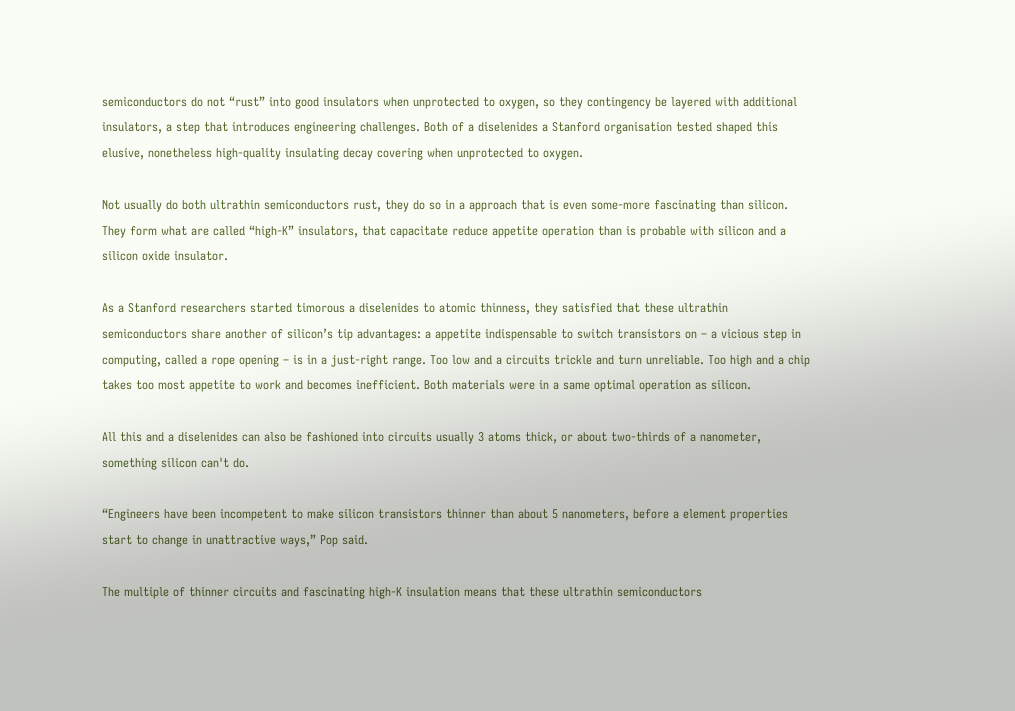semiconductors do not “rust” into good insulators when unprotected to oxygen, so they contingency be layered with additional insulators, a step that introduces engineering challenges. Both of a diselenides a Stanford organisation tested shaped this elusive, nonetheless high-quality insulating decay covering when unprotected to oxygen.

Not usually do both ultrathin semiconductors rust, they do so in a approach that is even some-more fascinating than silicon. They form what are called “high-K” insulators, that capacitate reduce appetite operation than is probable with silicon and a silicon oxide insulator.

As a Stanford researchers started timorous a diselenides to atomic thinness, they satisfied that these ultrathin semiconductors share another of silicon’s tip advantages: a appetite indispensable to switch transistors on – a vicious step in computing, called a rope opening – is in a just-right range. Too low and a circuits trickle and turn unreliable. Too high and a chip takes too most appetite to work and becomes inefficient. Both materials were in a same optimal operation as silicon.

All this and a diselenides can also be fashioned into circuits usually 3 atoms thick, or about two-thirds of a nanometer, something silicon can't do.

“Engineers have been incompetent to make silicon transistors thinner than about 5 nanometers, before a element properties start to change in unattractive ways,” Pop said.

The multiple of thinner circuits and fascinating high-K insulation means that these ultrathin semiconductors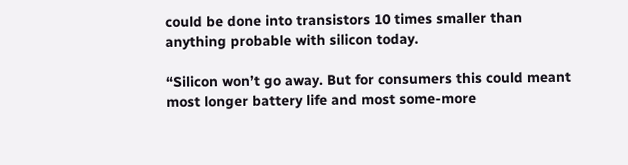could be done into transistors 10 times smaller than anything probable with silicon today.

“Silicon won’t go away. But for consumers this could meant most longer battery life and most some-more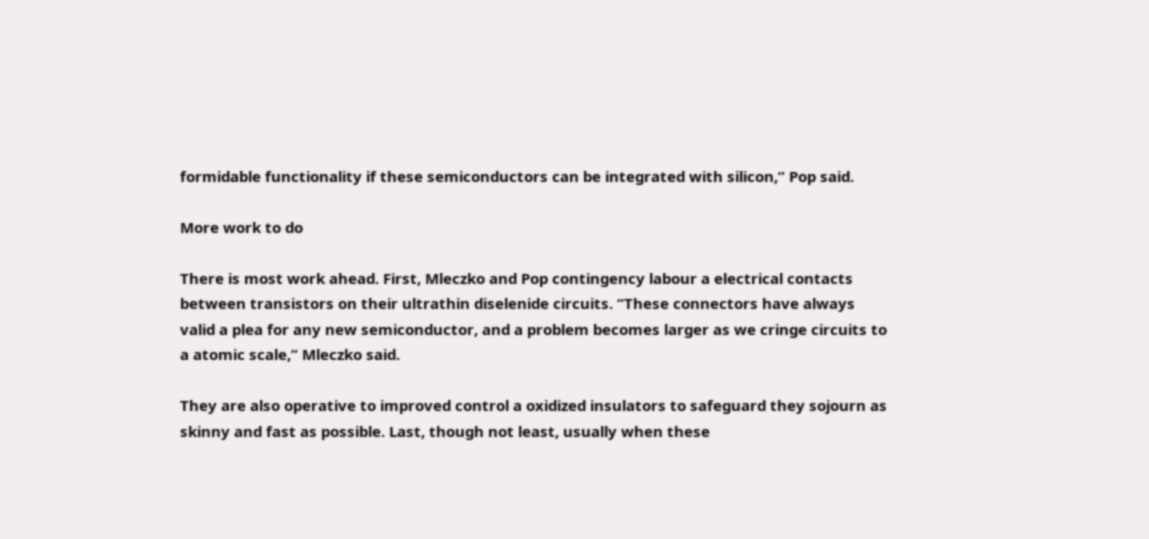formidable functionality if these semiconductors can be integrated with silicon,” Pop said.

More work to do

There is most work ahead. First, Mleczko and Pop contingency labour a electrical contacts between transistors on their ultrathin diselenide circuits. “These connectors have always valid a plea for any new semiconductor, and a problem becomes larger as we cringe circuits to a atomic scale,” Mleczko said.

They are also operative to improved control a oxidized insulators to safeguard they sojourn as skinny and fast as possible. Last, though not least, usually when these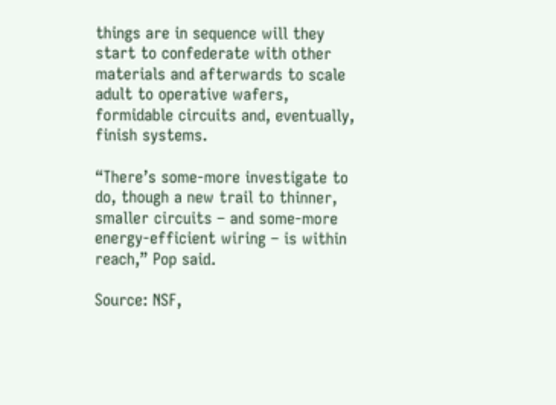things are in sequence will they start to confederate with other materials and afterwards to scale adult to operative wafers, formidable circuits and, eventually, finish systems.

“There’s some-more investigate to do, though a new trail to thinner, smaller circuits – and some-more energy-efficient wiring – is within reach,” Pop said.

Source: NSF,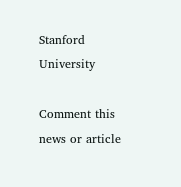Stanford University

Comment this news or article